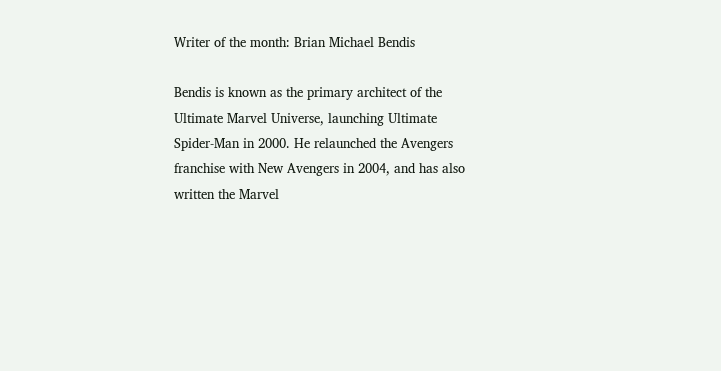Writer of the month: Brian Michael Bendis

Bendis is known as the primary architect of the Ultimate Marvel Universe, launching Ultimate Spider-Man in 2000. He relaunched the Avengers franchise with New Avengers in 2004, and has also written the Marvel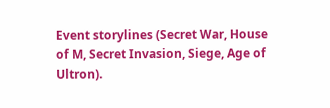Event storylines (Secret War, House of M, Secret Invasion, Siege, Age of Ultron).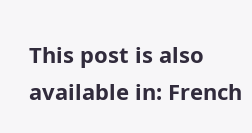This post is also available in: French